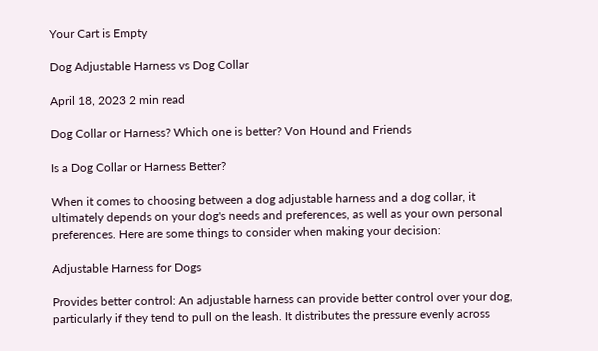Your Cart is Empty

Dog Adjustable Harness vs Dog Collar

April 18, 2023 2 min read

Dog Collar or Harness? Which one is better? Von Hound and Friends

Is a Dog Collar or Harness Better?

When it comes to choosing between a dog adjustable harness and a dog collar, it ultimately depends on your dog's needs and preferences, as well as your own personal preferences. Here are some things to consider when making your decision:

Adjustable Harness for Dogs

Provides better control: An adjustable harness can provide better control over your dog, particularly if they tend to pull on the leash. It distributes the pressure evenly across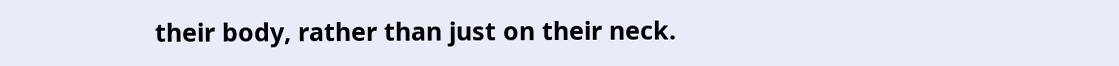their body, rather than just on their neck.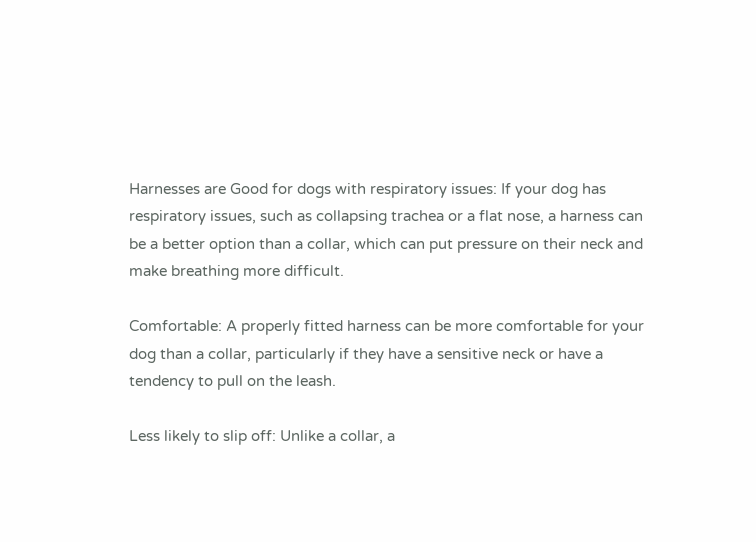Harnesses are Good for dogs with respiratory issues: If your dog has respiratory issues, such as collapsing trachea or a flat nose, a harness can be a better option than a collar, which can put pressure on their neck and make breathing more difficult.

Comfortable: A properly fitted harness can be more comfortable for your dog than a collar, particularly if they have a sensitive neck or have a tendency to pull on the leash.

Less likely to slip off: Unlike a collar, a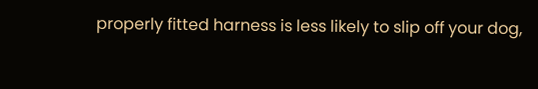properly fitted harness is less likely to slip off your dog,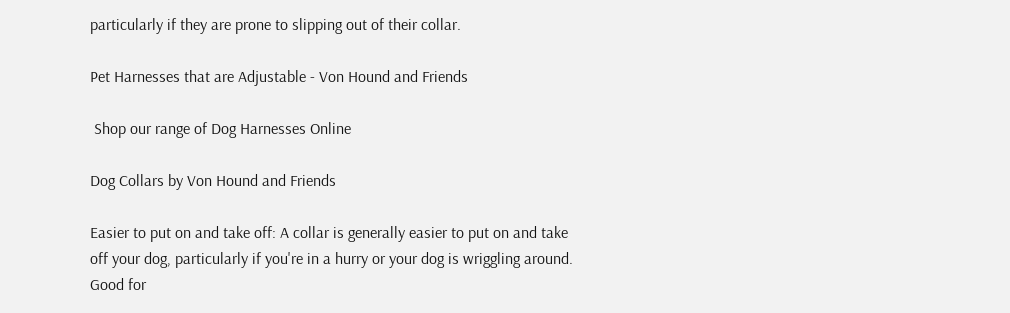particularly if they are prone to slipping out of their collar.

Pet Harnesses that are Adjustable - Von Hound and Friends

 Shop our range of Dog Harnesses Online

Dog Collars by Von Hound and Friends

Easier to put on and take off: A collar is generally easier to put on and take off your dog, particularly if you're in a hurry or your dog is wriggling around. Good for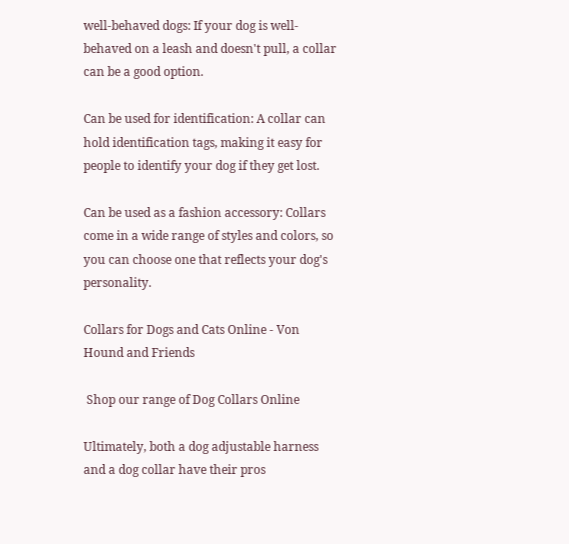well-behaved dogs: If your dog is well-behaved on a leash and doesn't pull, a collar can be a good option.

Can be used for identification: A collar can hold identification tags, making it easy for people to identify your dog if they get lost.

Can be used as a fashion accessory: Collars come in a wide range of styles and colors, so you can choose one that reflects your dog's personality.

Collars for Dogs and Cats Online - Von Hound and Friends

 Shop our range of Dog Collars Online

Ultimately, both a dog adjustable harness and a dog collar have their pros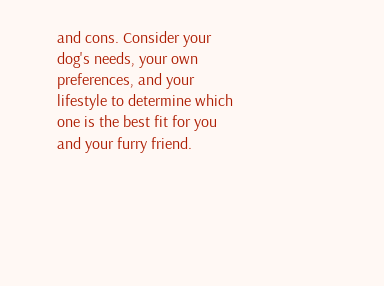and cons. Consider your dog's needs, your own preferences, and your lifestyle to determine which one is the best fit for you and your furry friend.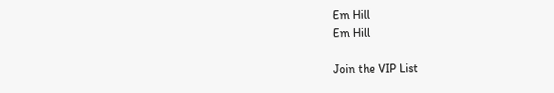Em Hill
Em Hill

Join the VIP List